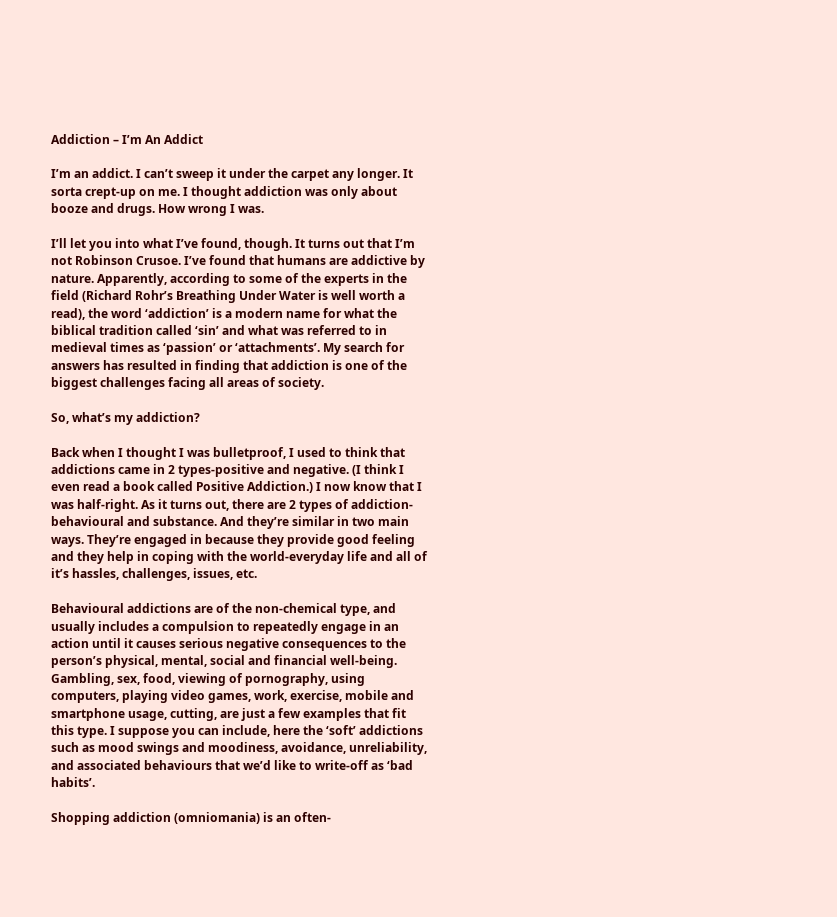Addiction – I’m An Addict

I’m an addict. I can’t sweep it under the carpet any longer. It sorta crept-up on me. I thought addiction was only about booze and drugs. How wrong I was.

I’ll let you into what I’ve found, though. It turns out that I’m not Robinson Crusoe. I’ve found that humans are addictive by nature. Apparently, according to some of the experts in the field (Richard Rohr’s Breathing Under Water is well worth a read), the word ‘addiction’ is a modern name for what the biblical tradition called ‘sin’ and what was referred to in medieval times as ‘passion’ or ‘attachments’. My search for answers has resulted in finding that addiction is one of the biggest challenges facing all areas of society.

So, what’s my addiction?

Back when I thought I was bulletproof, I used to think that addictions came in 2 types-positive and negative. (I think I even read a book called Positive Addiction.) I now know that I was half-right. As it turns out, there are 2 types of addiction-behavioural and substance. And they’re similar in two main ways. They’re engaged in because they provide good feeling and they help in coping with the world-everyday life and all of it’s hassles, challenges, issues, etc.

Behavioural addictions are of the non-chemical type, and usually includes a compulsion to repeatedly engage in an action until it causes serious negative consequences to the person’s physical, mental, social and financial well-being. Gambling, sex, food, viewing of pornography, using computers, playing video games, work, exercise, mobile and smartphone usage, cutting, are just a few examples that fit this type. I suppose you can include, here the ‘soft’ addictions such as mood swings and moodiness, avoidance, unreliability, and associated behaviours that we’d like to write-off as ‘bad habits’.

Shopping addiction (omniomania) is an often-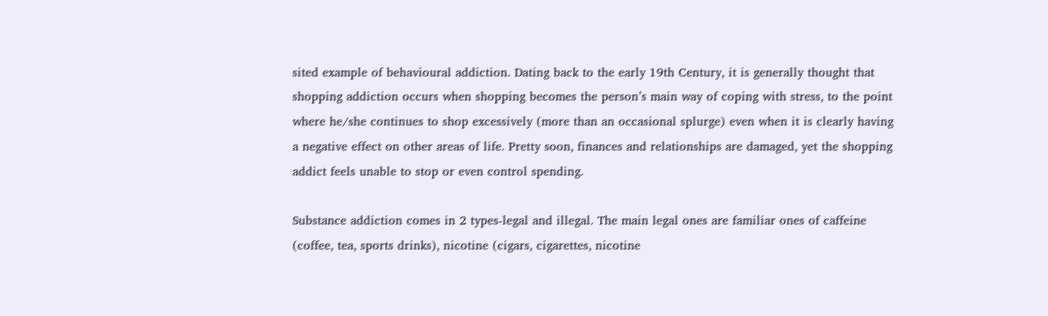sited example of behavioural addiction. Dating back to the early 19th Century, it is generally thought that shopping addiction occurs when shopping becomes the person’s main way of coping with stress, to the point where he/she continues to shop excessively (more than an occasional splurge) even when it is clearly having a negative effect on other areas of life. Pretty soon, finances and relationships are damaged, yet the shopping addict feels unable to stop or even control spending.

Substance addiction comes in 2 types-legal and illegal. The main legal ones are familiar ones of caffeine (coffee, tea, sports drinks), nicotine (cigars, cigarettes, nicotine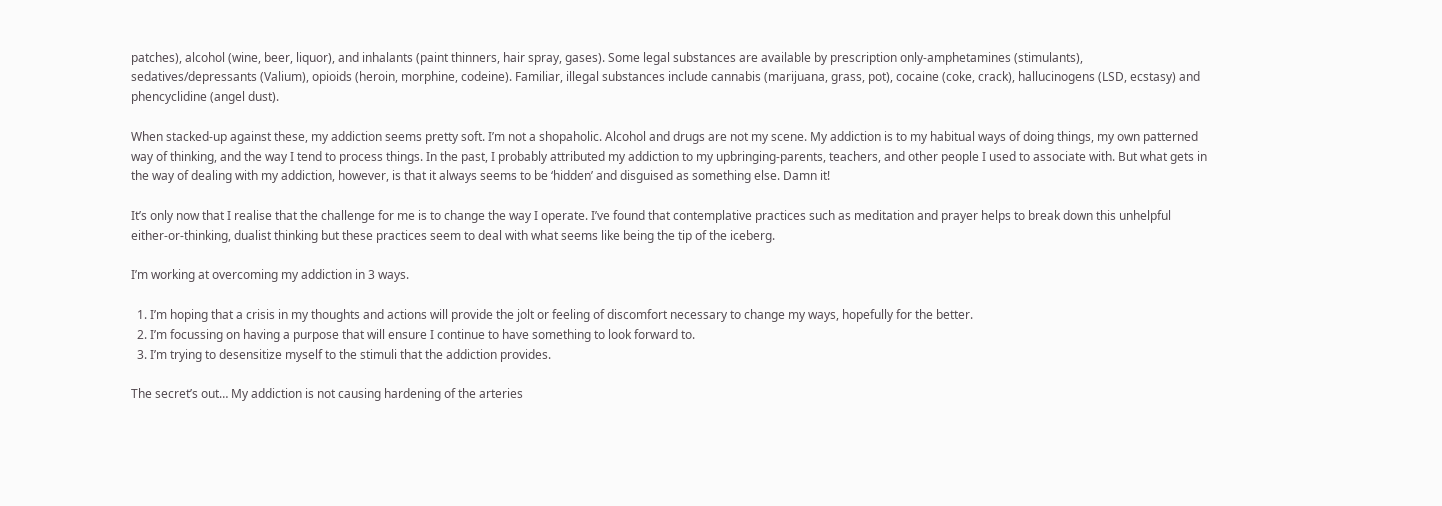patches), alcohol (wine, beer, liquor), and inhalants (paint thinners, hair spray, gases). Some legal substances are available by prescription only-amphetamines (stimulants), sedatives/depressants (Valium), opioids (heroin, morphine, codeine). Familiar, illegal substances include cannabis (marijuana, grass, pot), cocaine (coke, crack), hallucinogens (LSD, ecstasy) and phencyclidine (angel dust).

When stacked-up against these, my addiction seems pretty soft. I’m not a shopaholic. Alcohol and drugs are not my scene. My addiction is to my habitual ways of doing things, my own patterned way of thinking, and the way I tend to process things. In the past, I probably attributed my addiction to my upbringing-parents, teachers, and other people I used to associate with. But what gets in the way of dealing with my addiction, however, is that it always seems to be ‘hidden’ and disguised as something else. Damn it!

It’s only now that I realise that the challenge for me is to change the way I operate. I’ve found that contemplative practices such as meditation and prayer helps to break down this unhelpful either-or-thinking, dualist thinking but these practices seem to deal with what seems like being the tip of the iceberg.

I’m working at overcoming my addiction in 3 ways.

  1. I’m hoping that a crisis in my thoughts and actions will provide the jolt or feeling of discomfort necessary to change my ways, hopefully for the better.
  2. I’m focussing on having a purpose that will ensure I continue to have something to look forward to.
  3. I’m trying to desensitize myself to the stimuli that the addiction provides.

The secret’s out… My addiction is not causing hardening of the arteries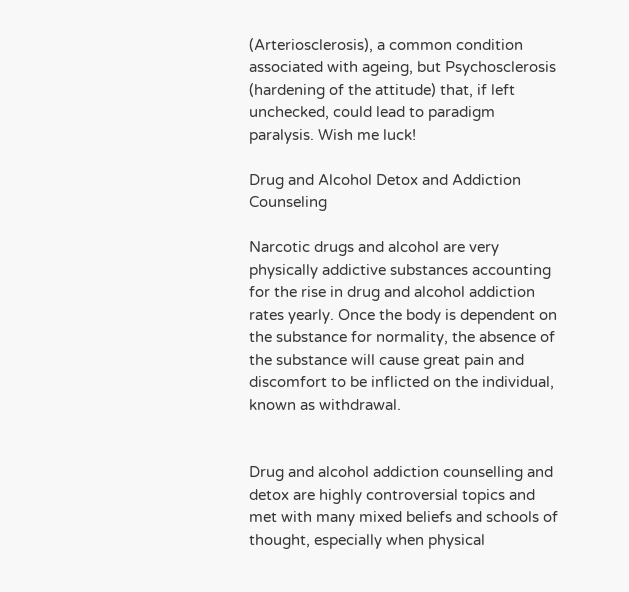(Arteriosclerosis), a common condition associated with ageing, but Psychosclerosis (hardening of the attitude) that, if left unchecked, could lead to paradigm paralysis. Wish me luck!

Drug and Alcohol Detox and Addiction Counseling

Narcotic drugs and alcohol are very physically addictive substances accounting for the rise in drug and alcohol addiction rates yearly. Once the body is dependent on the substance for normality, the absence of the substance will cause great pain and discomfort to be inflicted on the individual, known as withdrawal.


Drug and alcohol addiction counselling and detox are highly controversial topics and met with many mixed beliefs and schools of thought, especially when physical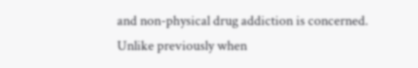and non-physical drug addiction is concerned. Unlike previously when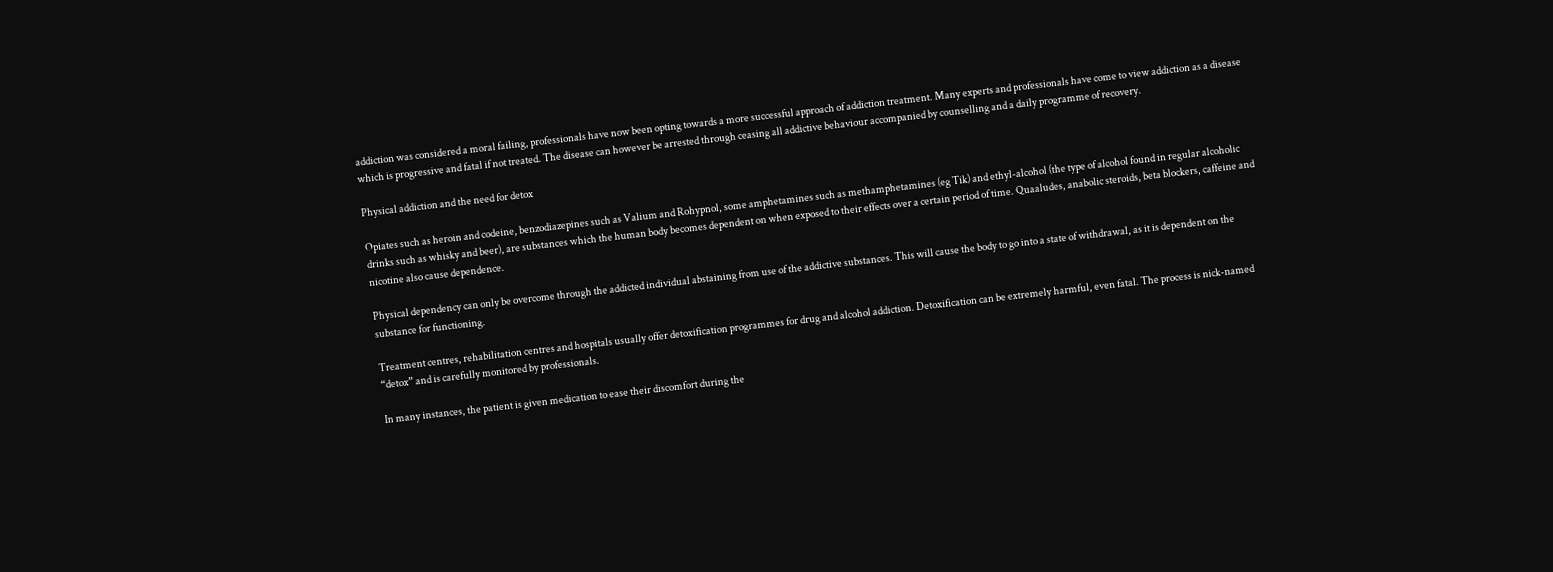addiction was considered a moral failing, professionals have now been opting towards a more successful approach of addiction treatment. Many experts and professionals have come to view addiction as a disease which is progressive and fatal if not treated. The disease can however be arrested through ceasing all addictive behaviour accompanied by counselling and a daily programme of recovery.

Physical addiction and the need for detox

Opiates such as heroin and codeine, benzodiazepines such as Valium and Rohypnol, some amphetamines such as methamphetamines (eg Tik) and ethyl-alcohol (the type of alcohol found in regular alcoholic drinks such as whisky and beer), are substances which the human body becomes dependent on when exposed to their effects over a certain period of time. Quaaludes, anabolic steroids, beta blockers, caffeine and nicotine also cause dependence.

Physical dependency can only be overcome through the addicted individual abstaining from use of the addictive substances. This will cause the body to go into a state of withdrawal, as it is dependent on the substance for functioning.

Treatment centres, rehabilitation centres and hospitals usually offer detoxification programmes for drug and alcohol addiction. Detoxification can be extremely harmful, even fatal. The process is nick-named “detox” and is carefully monitored by professionals.

In many instances, the patient is given medication to ease their discomfort during the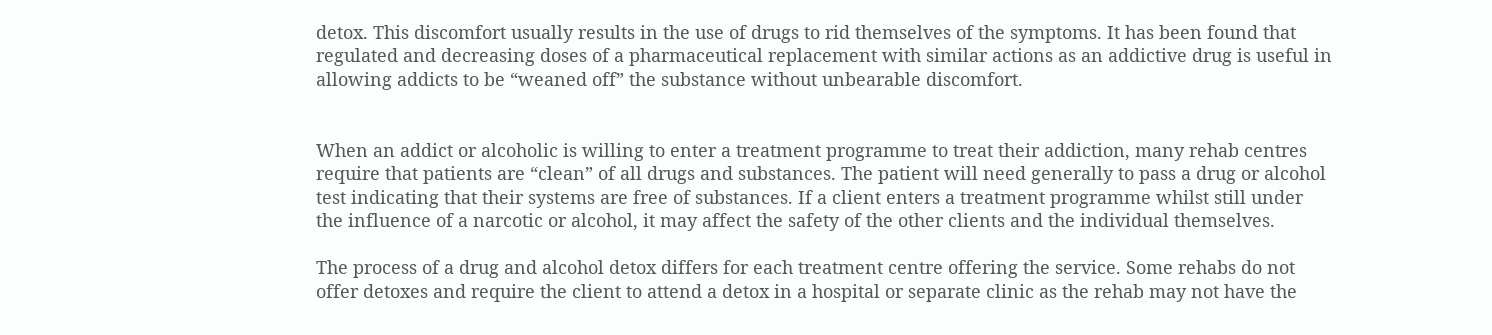detox. This discomfort usually results in the use of drugs to rid themselves of the symptoms. It has been found that regulated and decreasing doses of a pharmaceutical replacement with similar actions as an addictive drug is useful in allowing addicts to be “weaned off” the substance without unbearable discomfort.


When an addict or alcoholic is willing to enter a treatment programme to treat their addiction, many rehab centres require that patients are “clean” of all drugs and substances. The patient will need generally to pass a drug or alcohol test indicating that their systems are free of substances. If a client enters a treatment programme whilst still under the influence of a narcotic or alcohol, it may affect the safety of the other clients and the individual themselves.

The process of a drug and alcohol detox differs for each treatment centre offering the service. Some rehabs do not offer detoxes and require the client to attend a detox in a hospital or separate clinic as the rehab may not have the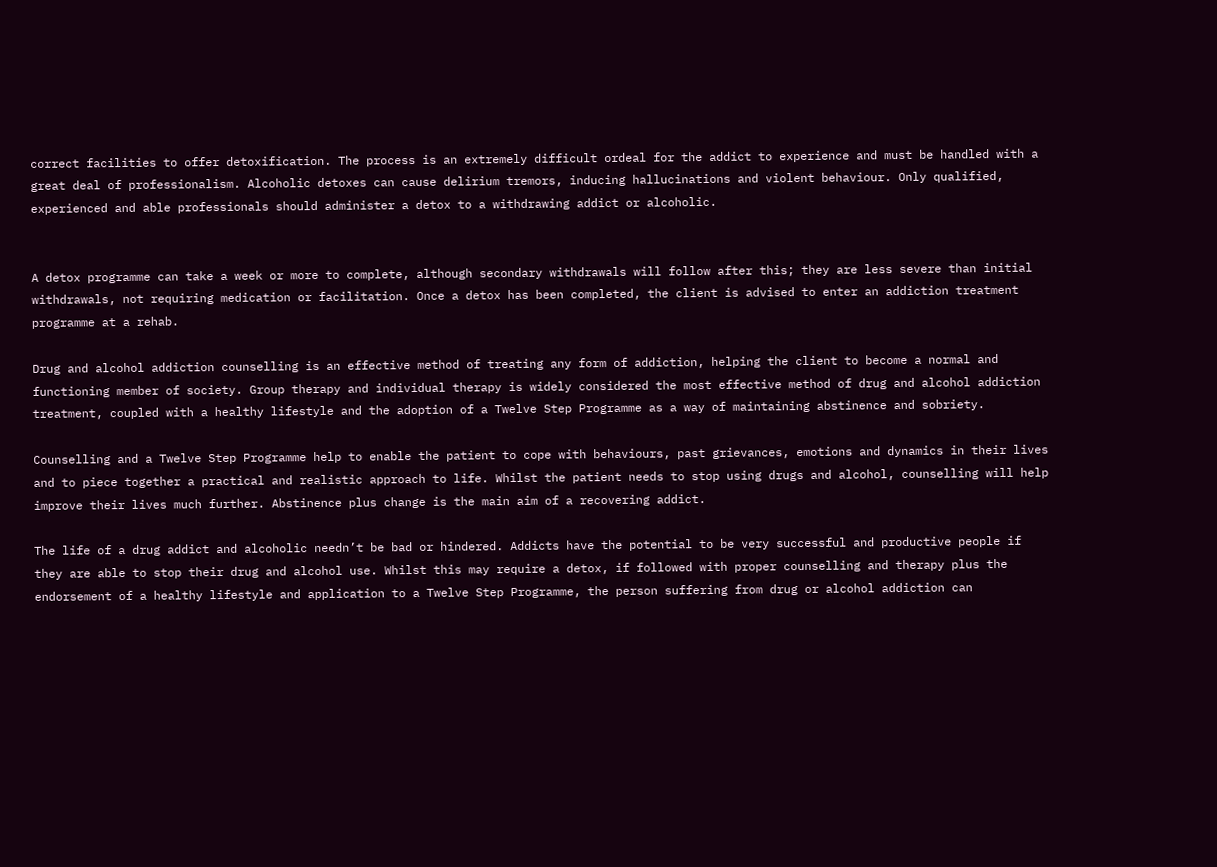correct facilities to offer detoxification. The process is an extremely difficult ordeal for the addict to experience and must be handled with a great deal of professionalism. Alcoholic detoxes can cause delirium tremors, inducing hallucinations and violent behaviour. Only qualified, experienced and able professionals should administer a detox to a withdrawing addict or alcoholic.


A detox programme can take a week or more to complete, although secondary withdrawals will follow after this; they are less severe than initial withdrawals, not requiring medication or facilitation. Once a detox has been completed, the client is advised to enter an addiction treatment programme at a rehab.

Drug and alcohol addiction counselling is an effective method of treating any form of addiction, helping the client to become a normal and functioning member of society. Group therapy and individual therapy is widely considered the most effective method of drug and alcohol addiction treatment, coupled with a healthy lifestyle and the adoption of a Twelve Step Programme as a way of maintaining abstinence and sobriety.

Counselling and a Twelve Step Programme help to enable the patient to cope with behaviours, past grievances, emotions and dynamics in their lives and to piece together a practical and realistic approach to life. Whilst the patient needs to stop using drugs and alcohol, counselling will help improve their lives much further. Abstinence plus change is the main aim of a recovering addict.

The life of a drug addict and alcoholic needn’t be bad or hindered. Addicts have the potential to be very successful and productive people if they are able to stop their drug and alcohol use. Whilst this may require a detox, if followed with proper counselling and therapy plus the endorsement of a healthy lifestyle and application to a Twelve Step Programme, the person suffering from drug or alcohol addiction can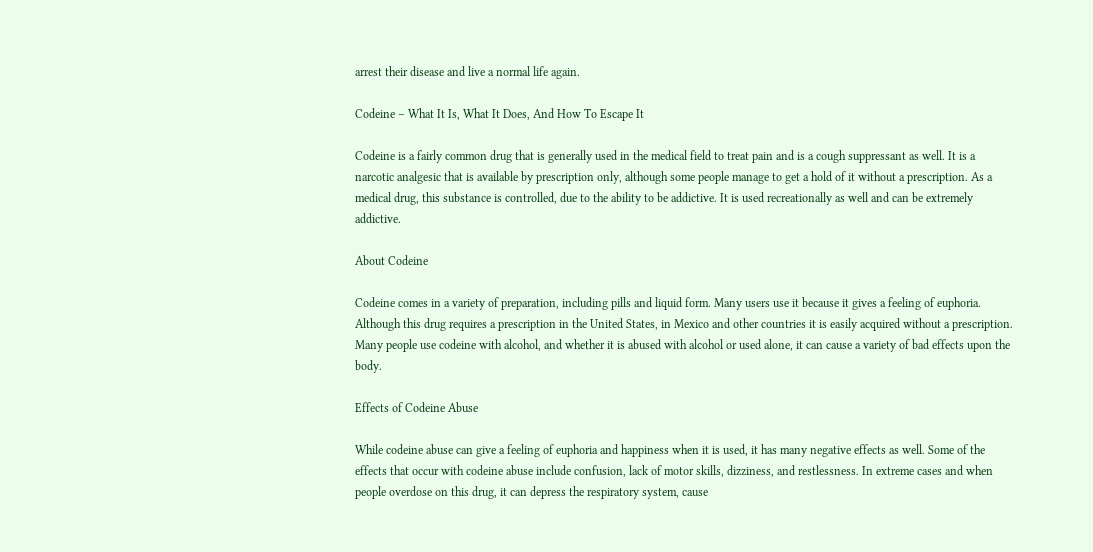arrest their disease and live a normal life again.

Codeine – What It Is, What It Does, And How To Escape It

Codeine is a fairly common drug that is generally used in the medical field to treat pain and is a cough suppressant as well. It is a narcotic analgesic that is available by prescription only, although some people manage to get a hold of it without a prescription. As a medical drug, this substance is controlled, due to the ability to be addictive. It is used recreationally as well and can be extremely addictive.

About Codeine

Codeine comes in a variety of preparation, including pills and liquid form. Many users use it because it gives a feeling of euphoria. Although this drug requires a prescription in the United States, in Mexico and other countries it is easily acquired without a prescription. Many people use codeine with alcohol, and whether it is abused with alcohol or used alone, it can cause a variety of bad effects upon the body.

Effects of Codeine Abuse

While codeine abuse can give a feeling of euphoria and happiness when it is used, it has many negative effects as well. Some of the effects that occur with codeine abuse include confusion, lack of motor skills, dizziness, and restlessness. In extreme cases and when people overdose on this drug, it can depress the respiratory system, cause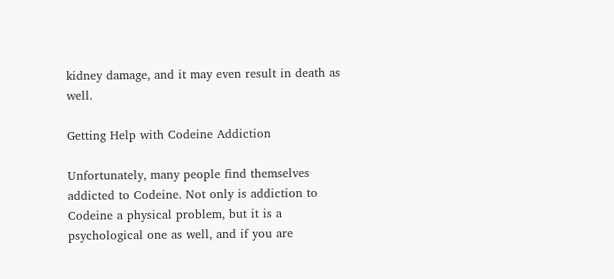kidney damage, and it may even result in death as well.

Getting Help with Codeine Addiction

Unfortunately, many people find themselves addicted to Codeine. Not only is addiction to Codeine a physical problem, but it is a psychological one as well, and if you are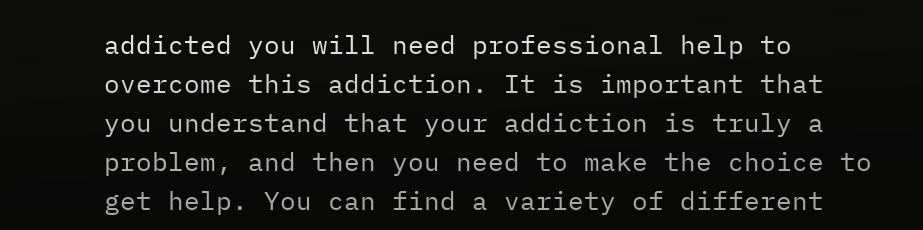addicted you will need professional help to overcome this addiction. It is important that you understand that your addiction is truly a problem, and then you need to make the choice to get help. You can find a variety of different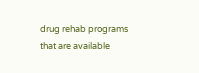drug rehab programs that are available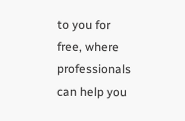to you for free, where professionals can help you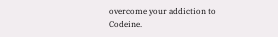overcome your addiction to Codeine.